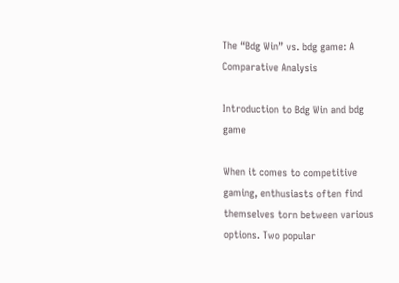The “Bdg Win” vs. bdg game: A Comparative Analysis

Introduction to Bdg Win and bdg game

When it comes to competitive gaming, enthusiasts often find themselves torn between various options. Two popular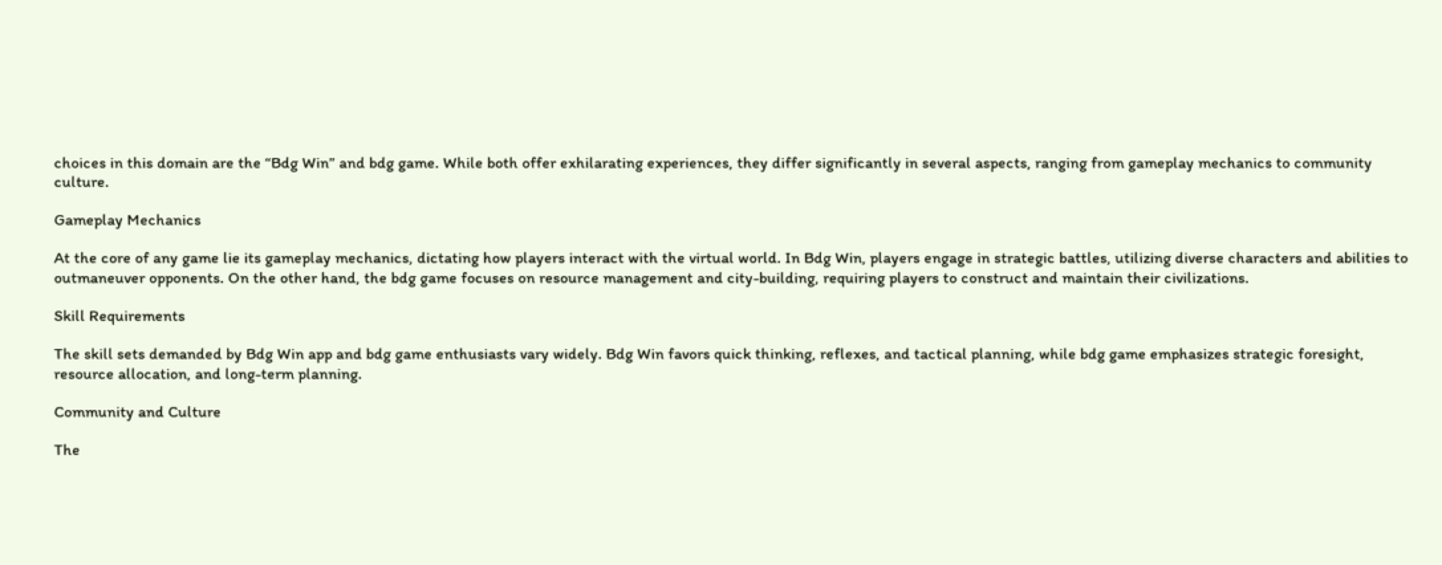choices in this domain are the “Bdg Win” and bdg game. While both offer exhilarating experiences, they differ significantly in several aspects, ranging from gameplay mechanics to community culture.

Gameplay Mechanics

At the core of any game lie its gameplay mechanics, dictating how players interact with the virtual world. In Bdg Win, players engage in strategic battles, utilizing diverse characters and abilities to outmaneuver opponents. On the other hand, the bdg game focuses on resource management and city-building, requiring players to construct and maintain their civilizations.

Skill Requirements

The skill sets demanded by Bdg Win app and bdg game enthusiasts vary widely. Bdg Win favors quick thinking, reflexes, and tactical planning, while bdg game emphasizes strategic foresight, resource allocation, and long-term planning.

Community and Culture

The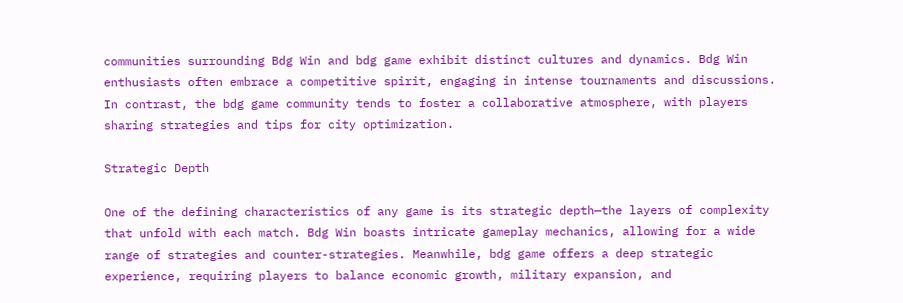communities surrounding Bdg Win and bdg game exhibit distinct cultures and dynamics. Bdg Win enthusiasts often embrace a competitive spirit, engaging in intense tournaments and discussions. In contrast, the bdg game community tends to foster a collaborative atmosphere, with players sharing strategies and tips for city optimization.

Strategic Depth

One of the defining characteristics of any game is its strategic depth—the layers of complexity that unfold with each match. Bdg Win boasts intricate gameplay mechanics, allowing for a wide range of strategies and counter-strategies. Meanwhile, bdg game offers a deep strategic experience, requiring players to balance economic growth, military expansion, and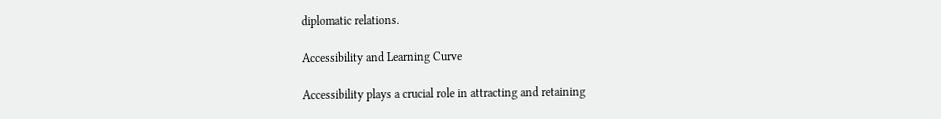diplomatic relations.

Accessibility and Learning Curve

Accessibility plays a crucial role in attracting and retaining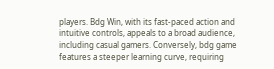players. Bdg Win, with its fast-paced action and intuitive controls, appeals to a broad audience, including casual gamers. Conversely, bdg game features a steeper learning curve, requiring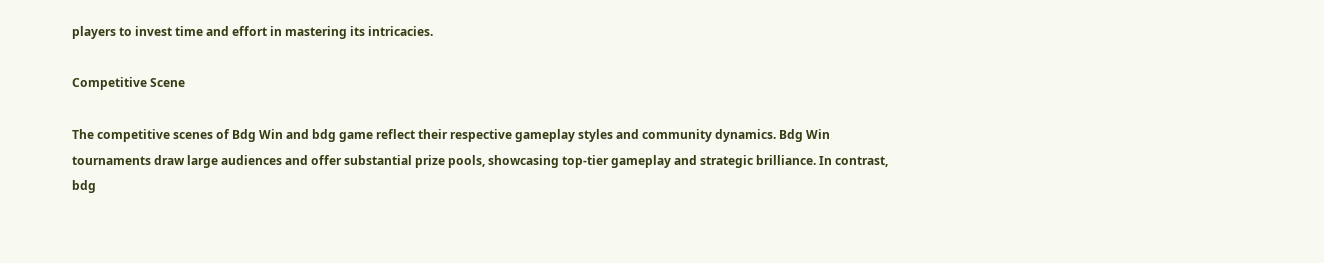players to invest time and effort in mastering its intricacies.

Competitive Scene

The competitive scenes of Bdg Win and bdg game reflect their respective gameplay styles and community dynamics. Bdg Win tournaments draw large audiences and offer substantial prize pools, showcasing top-tier gameplay and strategic brilliance. In contrast, bdg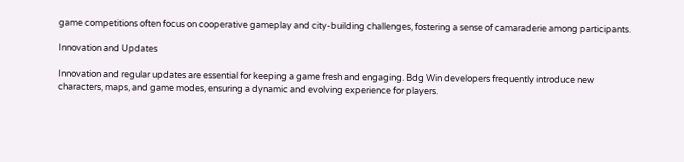game competitions often focus on cooperative gameplay and city-building challenges, fostering a sense of camaraderie among participants.

Innovation and Updates

Innovation and regular updates are essential for keeping a game fresh and engaging. Bdg Win developers frequently introduce new characters, maps, and game modes, ensuring a dynamic and evolving experience for players.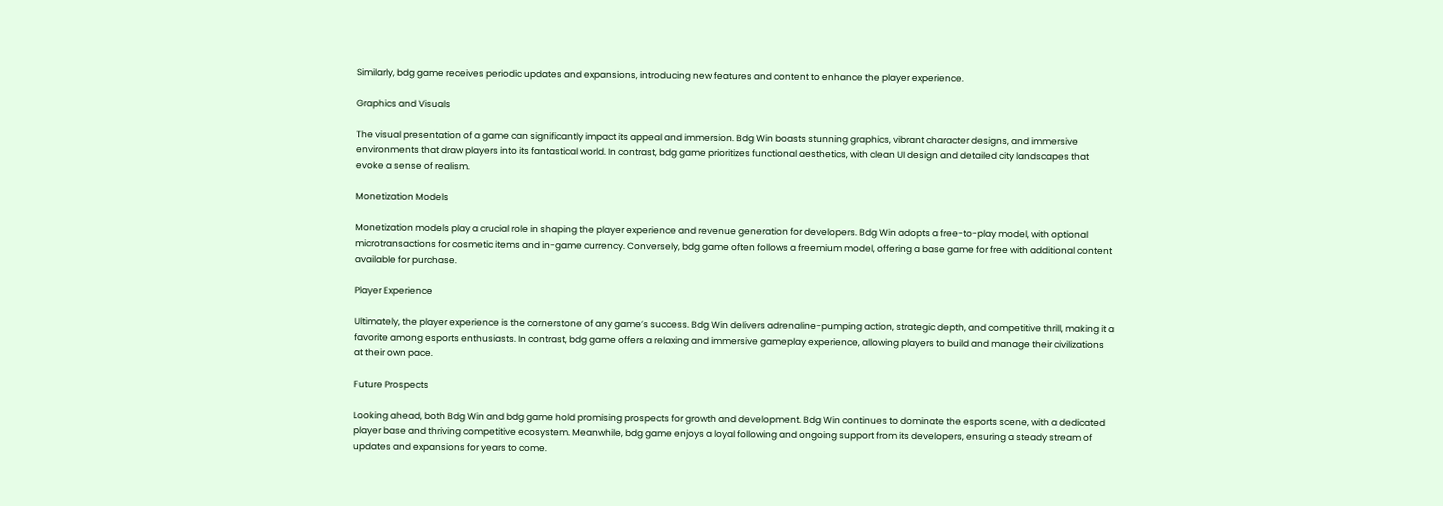Similarly, bdg game receives periodic updates and expansions, introducing new features and content to enhance the player experience.

Graphics and Visuals

The visual presentation of a game can significantly impact its appeal and immersion. Bdg Win boasts stunning graphics, vibrant character designs, and immersive environments that draw players into its fantastical world. In contrast, bdg game prioritizes functional aesthetics, with clean UI design and detailed city landscapes that evoke a sense of realism.

Monetization Models

Monetization models play a crucial role in shaping the player experience and revenue generation for developers. Bdg Win adopts a free-to-play model, with optional microtransactions for cosmetic items and in-game currency. Conversely, bdg game often follows a freemium model, offering a base game for free with additional content available for purchase.

Player Experience

Ultimately, the player experience is the cornerstone of any game’s success. Bdg Win delivers adrenaline-pumping action, strategic depth, and competitive thrill, making it a favorite among esports enthusiasts. In contrast, bdg game offers a relaxing and immersive gameplay experience, allowing players to build and manage their civilizations at their own pace.

Future Prospects

Looking ahead, both Bdg Win and bdg game hold promising prospects for growth and development. Bdg Win continues to dominate the esports scene, with a dedicated player base and thriving competitive ecosystem. Meanwhile, bdg game enjoys a loyal following and ongoing support from its developers, ensuring a steady stream of updates and expansions for years to come.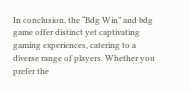In conclusion, the “Bdg Win” and bdg game offer distinct yet captivating gaming experiences, catering to a diverse range of players. Whether you prefer the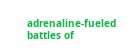adrenaline-fueled battles of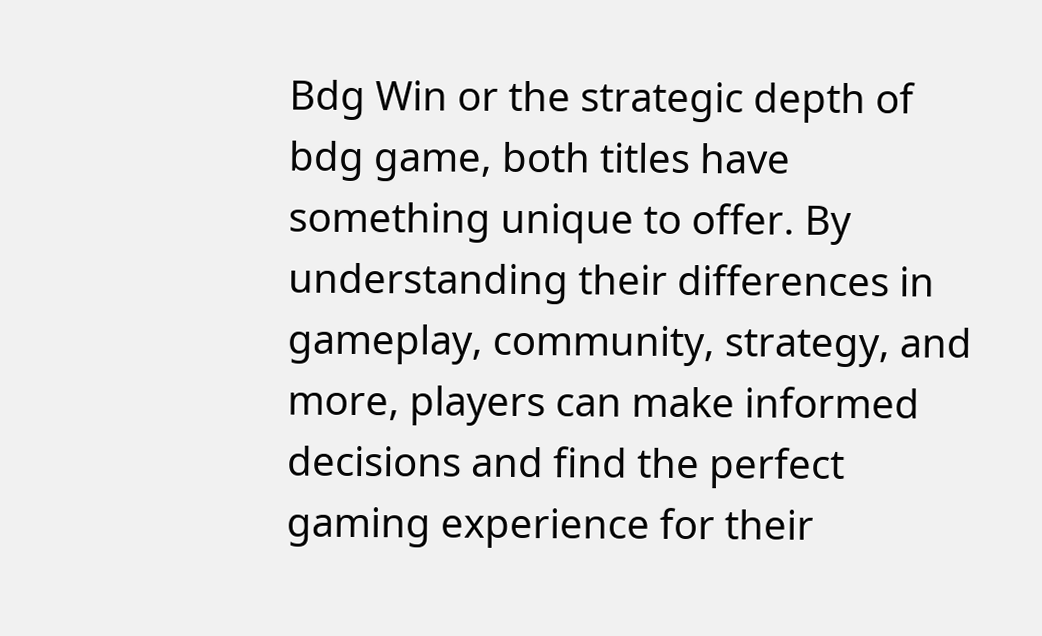Bdg Win or the strategic depth of bdg game, both titles have something unique to offer. By understanding their differences in gameplay, community, strategy, and more, players can make informed decisions and find the perfect gaming experience for their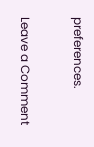preferences.

Leave a Comment